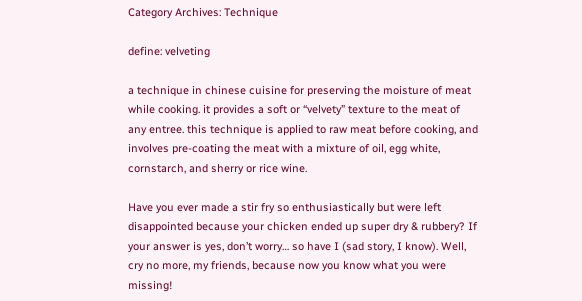Category Archives: Technique

define: velveting

a technique in chinese cuisine for preserving the moisture of meat while cooking. it provides a soft or “velvety” texture to the meat of any entree. this technique is applied to raw meat before cooking, and involves pre-coating the meat with a mixture of oil, egg white, cornstarch, and sherry or rice wine.

Have you ever made a stir fry so enthusiastically but were left disappointed because your chicken ended up super dry & rubbery? If your answer is yes, don’t worry… so have I (sad story, I know). Well, cry no more, my friends, because now you know what you were missing!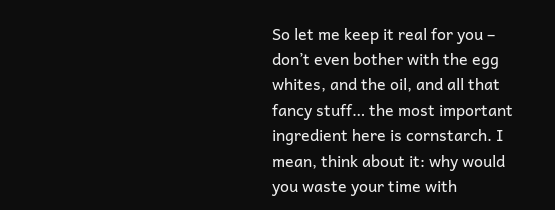So let me keep it real for you – don’t even bother with the egg whites, and the oil, and all that fancy stuff… the most important ingredient here is cornstarch. I mean, think about it: why would you waste your time with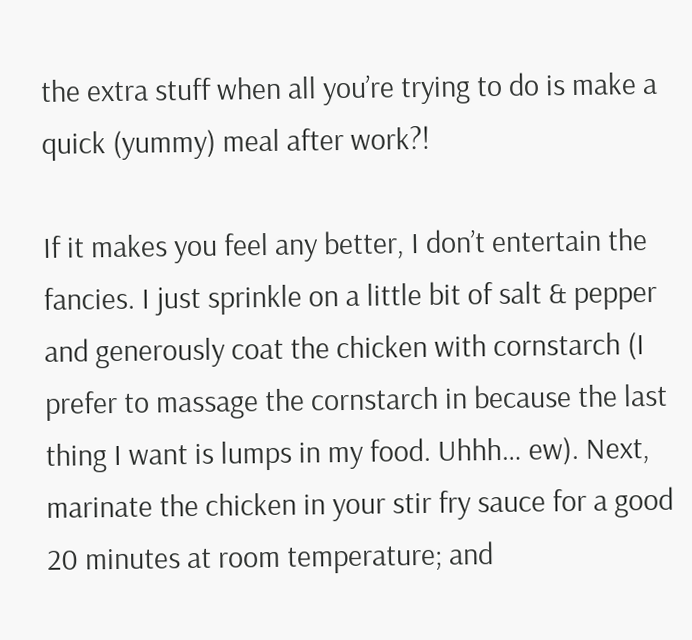the extra stuff when all you’re trying to do is make a quick (yummy) meal after work?!

If it makes you feel any better, I don’t entertain the fancies. I just sprinkle on a little bit of salt & pepper and generously coat the chicken with cornstarch (I prefer to massage the cornstarch in because the last thing I want is lumps in my food. Uhhh… ew). Next, marinate the chicken in your stir fry sauce for a good 20 minutes at room temperature; and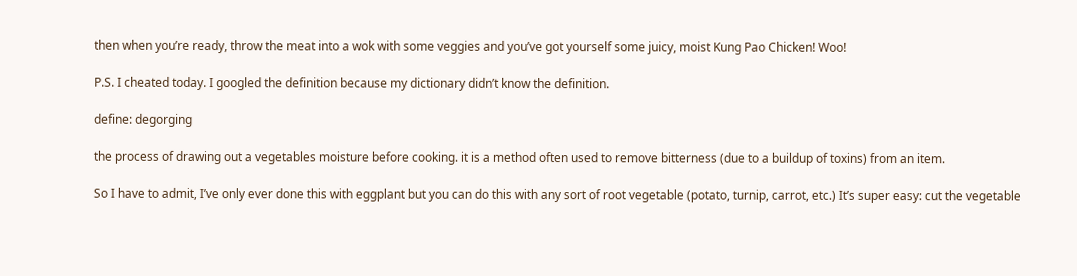then when you’re ready, throw the meat into a wok with some veggies and you’ve got yourself some juicy, moist Kung Pao Chicken! Woo!

P.S. I cheated today. I googled the definition because my dictionary didn’t know the definition.

define: degorging

the process of drawing out a vegetables moisture before cooking. it is a method often used to remove bitterness (due to a buildup of toxins) from an item.

So I have to admit, I’ve only ever done this with eggplant but you can do this with any sort of root vegetable (potato, turnip, carrot, etc.) It’s super easy: cut the vegetable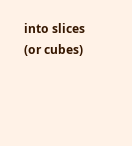into slices (or cubes)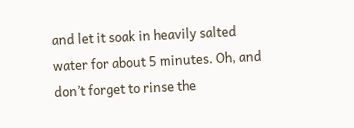and let it soak in heavily salted water for about 5 minutes. Oh, and don’t forget to rinse the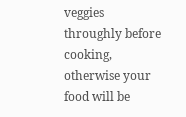veggies throughly before cooking, otherwise your food will be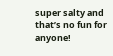super salty and that’s no fun for anyone!